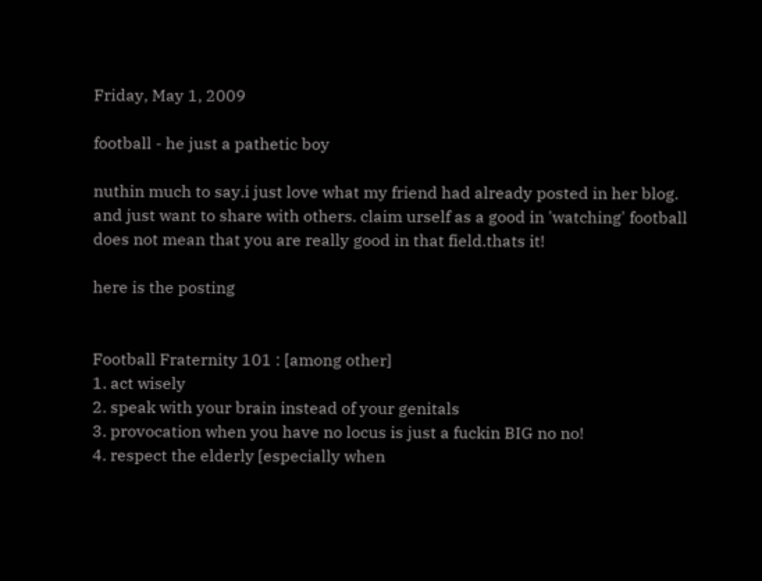Friday, May 1, 2009

football - he just a pathetic boy

nuthin much to say.i just love what my friend had already posted in her blog. and just want to share with others. claim urself as a good in 'watching' football does not mean that you are really good in that field.thats it!

here is the posting


Football Fraternity 101 : [among other]
1. act wisely
2. speak with your brain instead of your genitals
3. provocation when you have no locus is just a fuckin BIG no no!
4. respect the elderly [especially when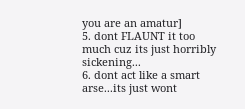you are an amatur]
5. dont FLAUNT it too much cuz its just horribly sickening...
6. dont act like a smart arse...its just wont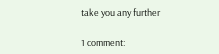take you any further

1 comment: